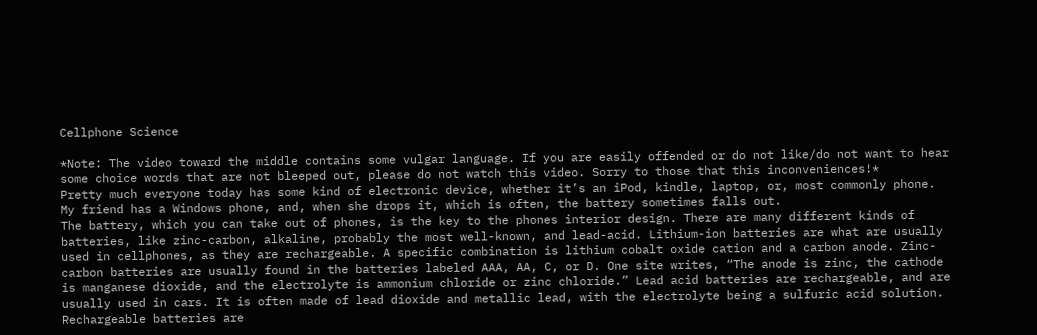Cellphone Science

*Note: The video toward the middle contains some vulgar language. If you are easily offended or do not like/do not want to hear some choice words that are not bleeped out, please do not watch this video. Sorry to those that this inconveniences!*
Pretty much everyone today has some kind of electronic device, whether it’s an iPod, kindle, laptop, or, most commonly phone. My friend has a Windows phone, and, when she drops it, which is often, the battery sometimes falls out.
The battery, which you can take out of phones, is the key to the phones interior design. There are many different kinds of batteries, like zinc-carbon, alkaline, probably the most well-known, and lead-acid. Lithium-ion batteries are what are usually used in cellphones, as they are rechargeable. A specific combination is lithium cobalt oxide cation and a carbon anode. Zinc-carbon batteries are usually found in the batteries labeled AAA, AA, C, or D. One site writes, “The anode is zinc, the cathode is manganese dioxide, and the electrolyte is ammonium chloride or zinc chloride.” Lead acid batteries are rechargeable, and are usually used in cars. It is often made of lead dioxide and metallic lead, with the electrolyte being a sulfuric acid solution.
Rechargeable batteries are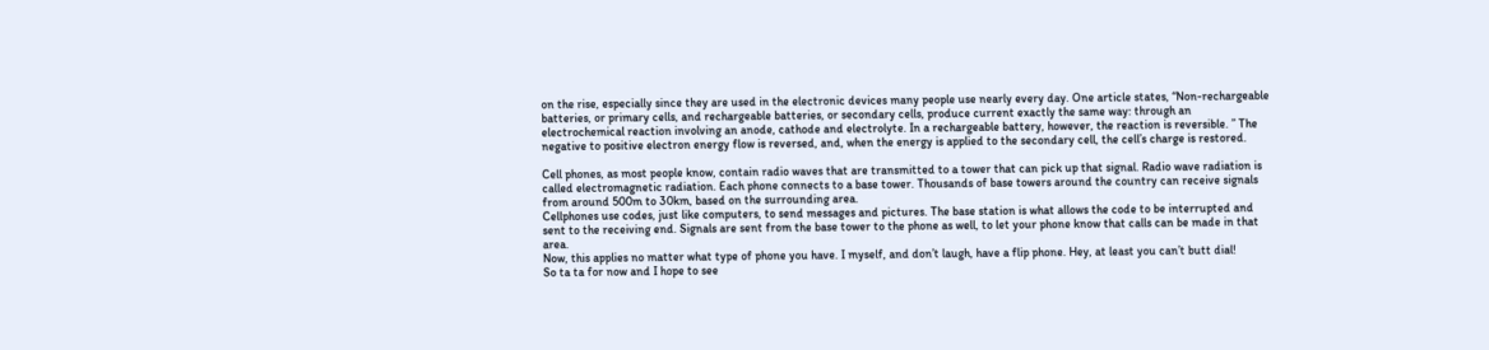on the rise, especially since they are used in the electronic devices many people use nearly every day. One article states, “Non-rechargeable batteries, or primary cells, and rechargeable batteries, or secondary cells, produce current exactly the same way: through an electrochemical reaction involving an anode, cathode and electrolyte. In a rechargeable battery, however, the reaction is reversible. ” The negative to positive electron energy flow is reversed, and, when the energy is applied to the secondary cell, the cell’s charge is restored.

Cell phones, as most people know, contain radio waves that are transmitted to a tower that can pick up that signal. Radio wave radiation is called electromagnetic radiation. Each phone connects to a base tower. Thousands of base towers around the country can receive signals from around 500m to 30km, based on the surrounding area.
Cellphones use codes, just like computers, to send messages and pictures. The base station is what allows the code to be interrupted and sent to the receiving end. Signals are sent from the base tower to the phone as well, to let your phone know that calls can be made in that area.
Now, this applies no matter what type of phone you have. I myself, and don’t laugh, have a flip phone. Hey, at least you can’t butt dial!
So ta ta for now and I hope to see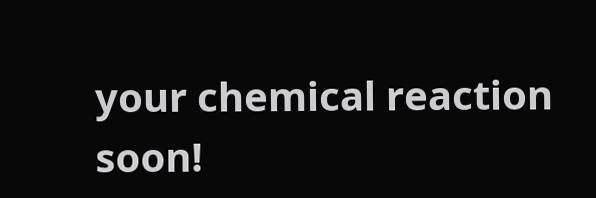your chemical reaction soon!